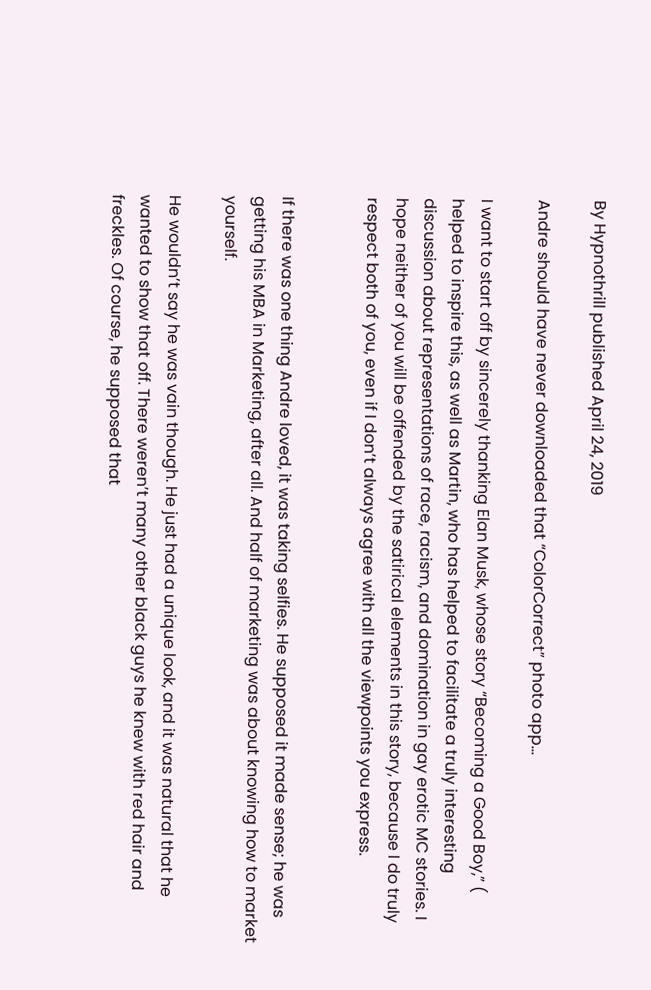By Hypnothrill published April 24, 2019

Andre should have never downloaded that “ColorCorrect” photo app…

I want to start off by sincerely thanking Elan Musk, whose story “Becoming a Good Boy,” ( helped to inspire this, as well as Martin, who has helped to facilitate a truly interesting discussion about representations of race, racism, and domination in gay erotic MC stories. I hope neither of you will be offended by the satirical elements in this story, because I do truly respect both of you, even if I don’t always agree with all the viewpoints you express.


If there was one thing Andre loved, it was taking selfies. He supposed it made sense; he was getting his MBA in Marketing, after all. And half of marketing was about knowing how to market yourself.

He wouldn’t say he was vain though. He just had a unique look, and it was natural that he wanted to show that off. There weren’t many other black guys he knew with red hair and freckles. Of course, he supposed that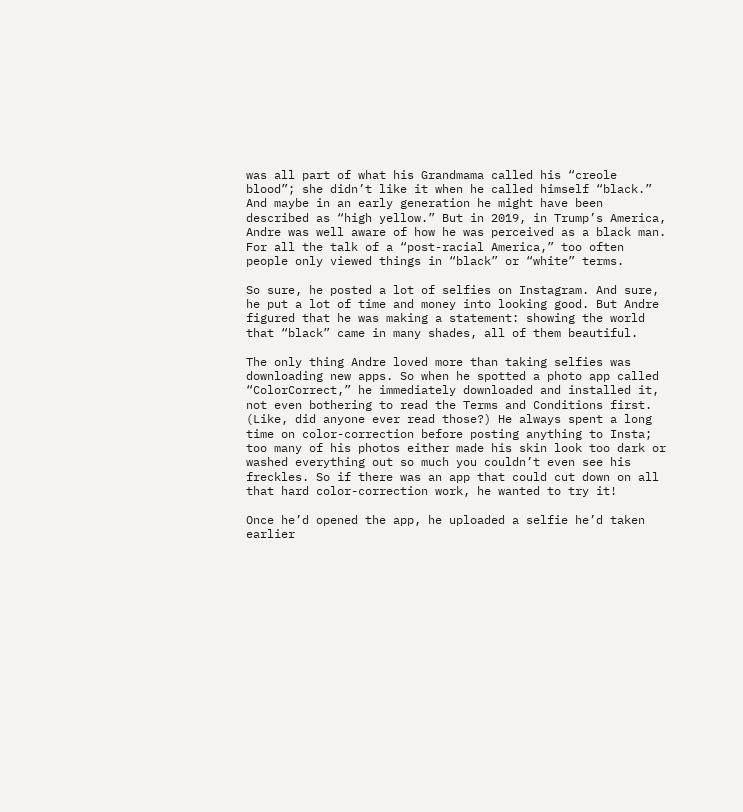was all part of what his Grandmama called his “creole blood”; she didn’t like it when he called himself “black.” And maybe in an early generation he might have been described as “high yellow.” But in 2019, in Trump’s America, Andre was well aware of how he was perceived as a black man. For all the talk of a “post-racial America,” too often people only viewed things in “black” or “white” terms.

So sure, he posted a lot of selfies on Instagram. And sure, he put a lot of time and money into looking good. But Andre figured that he was making a statement: showing the world that “black” came in many shades, all of them beautiful.

The only thing Andre loved more than taking selfies was downloading new apps. So when he spotted a photo app called “ColorCorrect,” he immediately downloaded and installed it, not even bothering to read the Terms and Conditions first. (Like, did anyone ever read those?) He always spent a long time on color-correction before posting anything to Insta; too many of his photos either made his skin look too dark or washed everything out so much you couldn’t even see his freckles. So if there was an app that could cut down on all that hard color-correction work, he wanted to try it!

Once he’d opened the app, he uploaded a selfie he’d taken earlier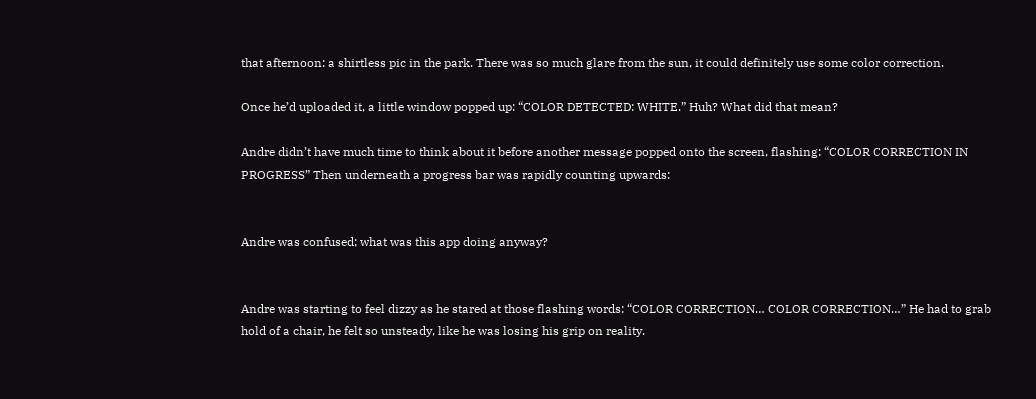that afternoon: a shirtless pic in the park. There was so much glare from the sun, it could definitely use some color correction.

Once he’d uploaded it, a little window popped up: “COLOR DETECTED: WHITE.” Huh? What did that mean?

Andre didn’t have much time to think about it before another message popped onto the screen, flashing: “COLOR CORRECTION IN PROGRESS” Then underneath a progress bar was rapidly counting upwards:


Andre was confused; what was this app doing anyway?


Andre was starting to feel dizzy as he stared at those flashing words: “COLOR CORRECTION… COLOR CORRECTION…” He had to grab hold of a chair, he felt so unsteady, like he was losing his grip on reality.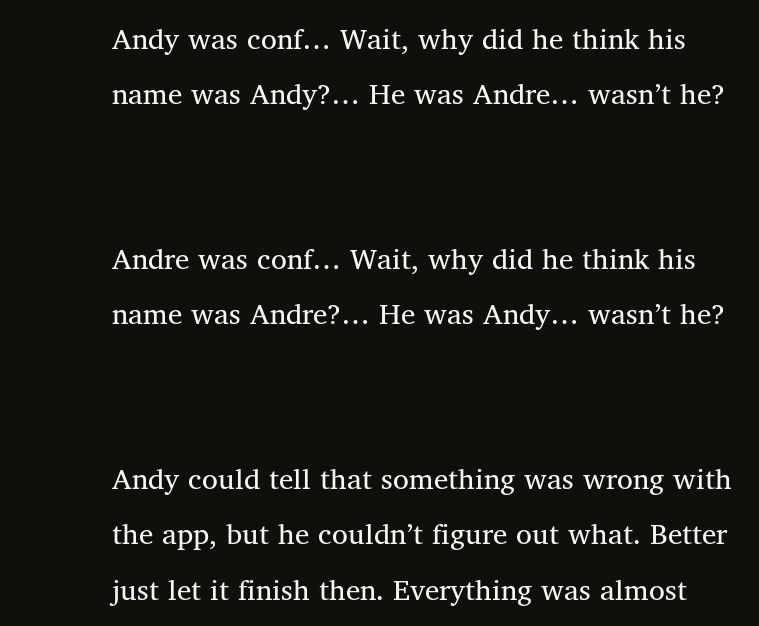Andy was conf… Wait, why did he think his name was Andy?… He was Andre… wasn’t he?


Andre was conf… Wait, why did he think his name was Andre?… He was Andy… wasn’t he?


Andy could tell that something was wrong with the app, but he couldn’t figure out what. Better just let it finish then. Everything was almost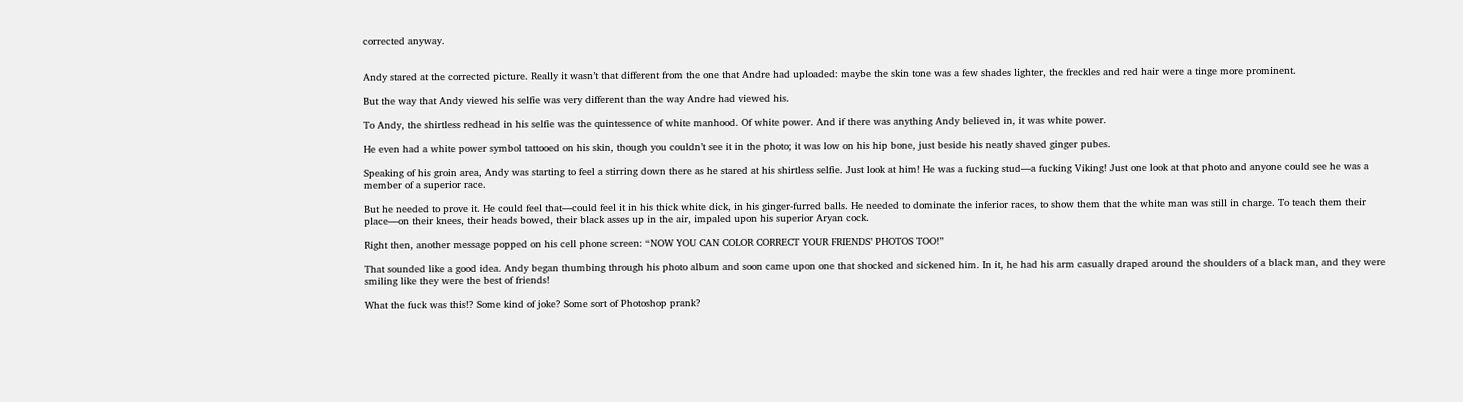corrected anyway.


Andy stared at the corrected picture. Really it wasn’t that different from the one that Andre had uploaded: maybe the skin tone was a few shades lighter, the freckles and red hair were a tinge more prominent.

But the way that Andy viewed his selfie was very different than the way Andre had viewed his.

To Andy, the shirtless redhead in his selfie was the quintessence of white manhood. Of white power. And if there was anything Andy believed in, it was white power.

He even had a white power symbol tattooed on his skin, though you couldn’t see it in the photo; it was low on his hip bone, just beside his neatly shaved ginger pubes.

Speaking of his groin area, Andy was starting to feel a stirring down there as he stared at his shirtless selfie. Just look at him! He was a fucking stud—a fucking Viking! Just one look at that photo and anyone could see he was a member of a superior race.

But he needed to prove it. He could feel that—could feel it in his thick white dick, in his ginger-furred balls. He needed to dominate the inferior races, to show them that the white man was still in charge. To teach them their place—on their knees, their heads bowed, their black asses up in the air, impaled upon his superior Aryan cock.

Right then, another message popped on his cell phone screen: “NOW YOU CAN COLOR CORRECT YOUR FRIENDS’ PHOTOS TOO!”

That sounded like a good idea. Andy began thumbing through his photo album and soon came upon one that shocked and sickened him. In it, he had his arm casually draped around the shoulders of a black man, and they were smiling like they were the best of friends!

What the fuck was this!? Some kind of joke? Some sort of Photoshop prank?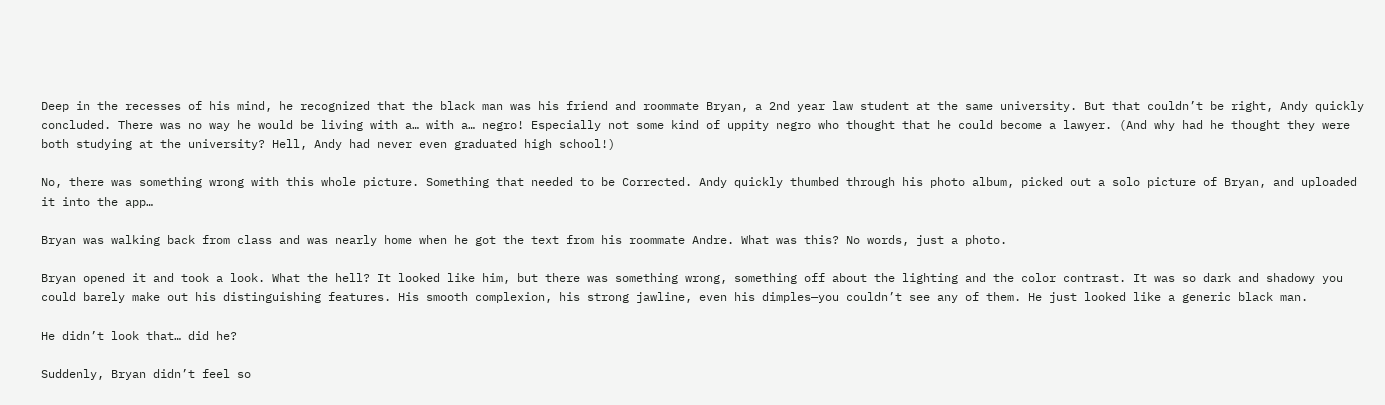Deep in the recesses of his mind, he recognized that the black man was his friend and roommate Bryan, a 2nd year law student at the same university. But that couldn’t be right, Andy quickly concluded. There was no way he would be living with a… with a… negro! Especially not some kind of uppity negro who thought that he could become a lawyer. (And why had he thought they were both studying at the university? Hell, Andy had never even graduated high school!)

No, there was something wrong with this whole picture. Something that needed to be Corrected. Andy quickly thumbed through his photo album, picked out a solo picture of Bryan, and uploaded it into the app…

Bryan was walking back from class and was nearly home when he got the text from his roommate Andre. What was this? No words, just a photo.

Bryan opened it and took a look. What the hell? It looked like him, but there was something wrong, something off about the lighting and the color contrast. It was so dark and shadowy you could barely make out his distinguishing features. His smooth complexion, his strong jawline, even his dimples—you couldn’t see any of them. He just looked like a generic black man.

He didn’t look that… did he?

Suddenly, Bryan didn’t feel so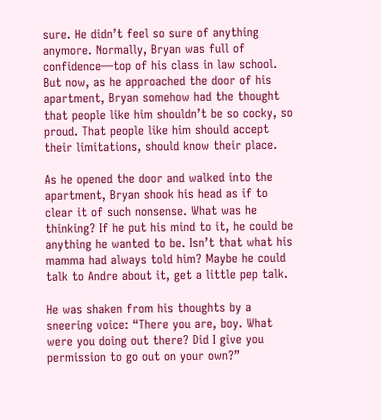sure. He didn’t feel so sure of anything anymore. Normally, Bryan was full of confidence—top of his class in law school. But now, as he approached the door of his apartment, Bryan somehow had the thought that people like him shouldn’t be so cocky, so proud. That people like him should accept their limitations, should know their place.

As he opened the door and walked into the apartment, Bryan shook his head as if to clear it of such nonsense. What was he thinking? If he put his mind to it, he could be anything he wanted to be. Isn’t that what his mamma had always told him? Maybe he could talk to Andre about it, get a little pep talk.

He was shaken from his thoughts by a sneering voice: “There you are, boy. What were you doing out there? Did I give you permission to go out on your own?”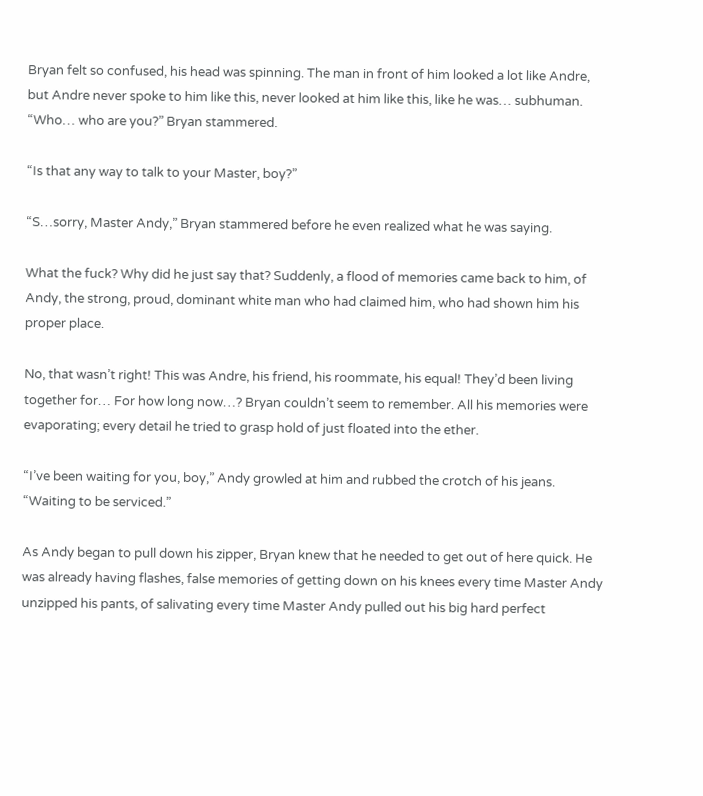Bryan felt so confused, his head was spinning. The man in front of him looked a lot like Andre, but Andre never spoke to him like this, never looked at him like this, like he was… subhuman. “Who… who are you?” Bryan stammered.

“Is that any way to talk to your Master, boy?”

“S…sorry, Master Andy,” Bryan stammered before he even realized what he was saying.

What the fuck? Why did he just say that? Suddenly, a flood of memories came back to him, of Andy, the strong, proud, dominant white man who had claimed him, who had shown him his proper place.

No, that wasn’t right! This was Andre, his friend, his roommate, his equal! They’d been living together for… For how long now…? Bryan couldn’t seem to remember. All his memories were evaporating; every detail he tried to grasp hold of just floated into the ether.

“I’ve been waiting for you, boy,” Andy growled at him and rubbed the crotch of his jeans. “Waiting to be serviced.”

As Andy began to pull down his zipper, Bryan knew that he needed to get out of here quick. He was already having flashes, false memories of getting down on his knees every time Master Andy unzipped his pants, of salivating every time Master Andy pulled out his big hard perfect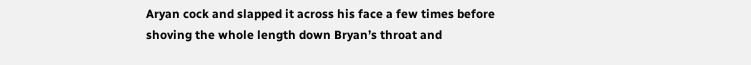Aryan cock and slapped it across his face a few times before shoving the whole length down Bryan’s throat and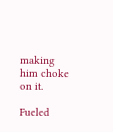making him choke on it.

Fueled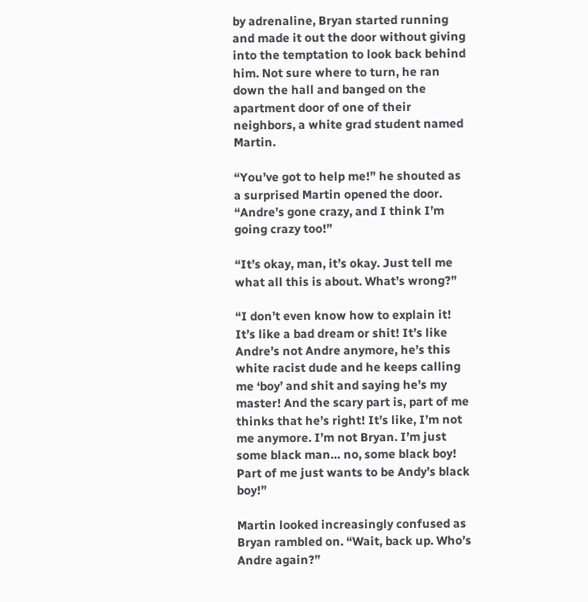by adrenaline, Bryan started running and made it out the door without giving into the temptation to look back behind him. Not sure where to turn, he ran down the hall and banged on the apartment door of one of their neighbors, a white grad student named Martin.

“You’ve got to help me!” he shouted as a surprised Martin opened the door. “Andre’s gone crazy, and I think I’m going crazy too!”

“It’s okay, man, it’s okay. Just tell me what all this is about. What’s wrong?”

“I don’t even know how to explain it! It’s like a bad dream or shit! It’s like Andre’s not Andre anymore, he’s this white racist dude and he keeps calling me ‘boy’ and shit and saying he’s my master! And the scary part is, part of me thinks that he’s right! It’s like, I’m not me anymore. I’m not Bryan. I’m just some black man… no, some black boy! Part of me just wants to be Andy’s black boy!”

Martin looked increasingly confused as Bryan rambled on. “Wait, back up. Who’s Andre again?”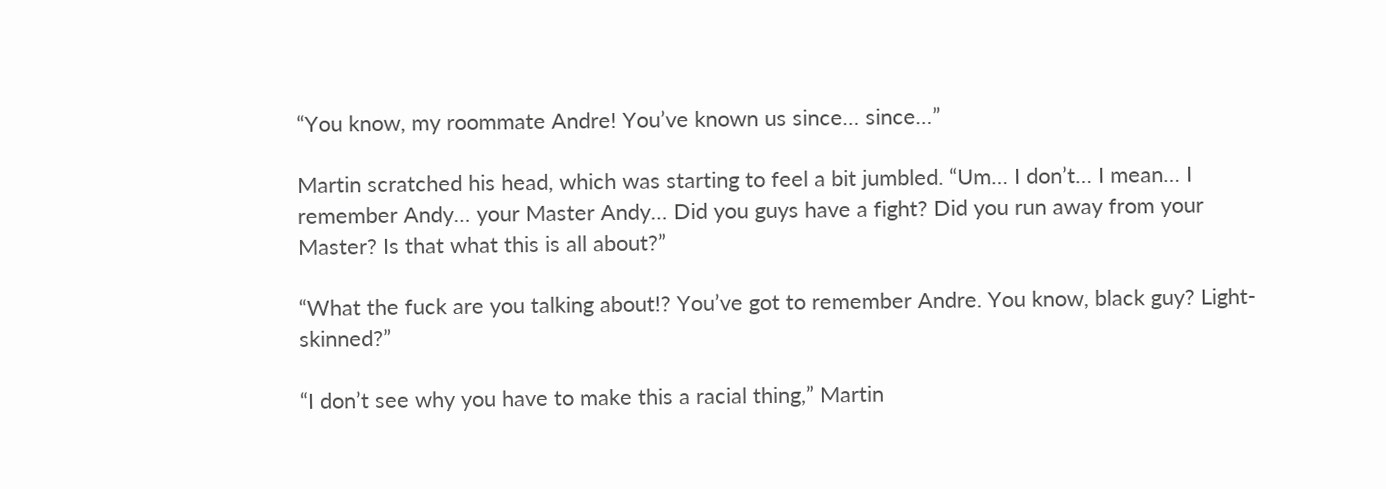“You know, my roommate Andre! You’ve known us since… since…”

Martin scratched his head, which was starting to feel a bit jumbled. “Um… I don’t… I mean… I remember Andy… your Master Andy… Did you guys have a fight? Did you run away from your Master? Is that what this is all about?”

“What the fuck are you talking about!? You’ve got to remember Andre. You know, black guy? Light-skinned?”

“I don’t see why you have to make this a racial thing,” Martin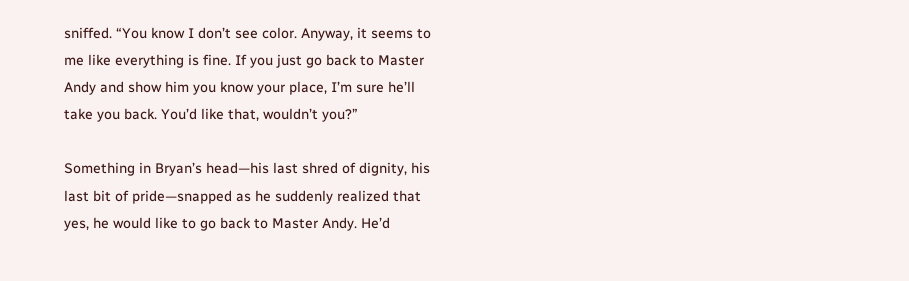sniffed. “You know I don’t see color. Anyway, it seems to me like everything is fine. If you just go back to Master Andy and show him you know your place, I’m sure he’ll take you back. You’d like that, wouldn’t you?”

Something in Bryan’s head—his last shred of dignity, his last bit of pride—snapped as he suddenly realized that yes, he would like to go back to Master Andy. He’d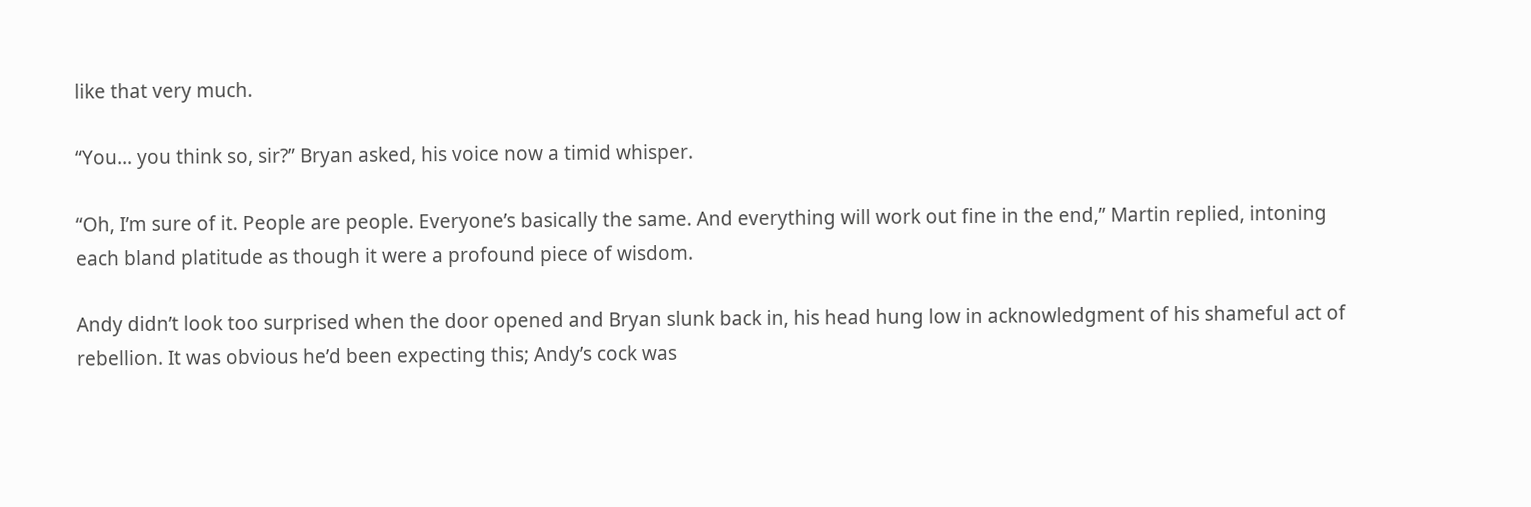like that very much.

“You… you think so, sir?” Bryan asked, his voice now a timid whisper.

“Oh, I’m sure of it. People are people. Everyone’s basically the same. And everything will work out fine in the end,” Martin replied, intoning each bland platitude as though it were a profound piece of wisdom.

Andy didn’t look too surprised when the door opened and Bryan slunk back in, his head hung low in acknowledgment of his shameful act of rebellion. It was obvious he’d been expecting this; Andy’s cock was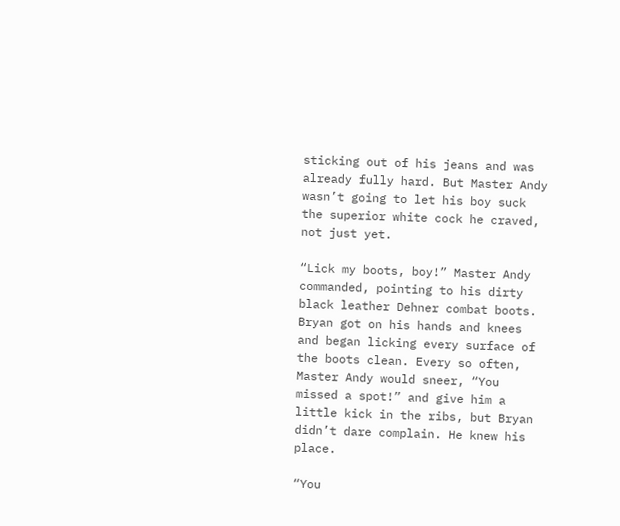sticking out of his jeans and was already fully hard. But Master Andy wasn’t going to let his boy suck the superior white cock he craved, not just yet.

“Lick my boots, boy!” Master Andy commanded, pointing to his dirty black leather Dehner combat boots. Bryan got on his hands and knees and began licking every surface of the boots clean. Every so often, Master Andy would sneer, “You missed a spot!” and give him a little kick in the ribs, but Bryan didn’t dare complain. He knew his place.

“You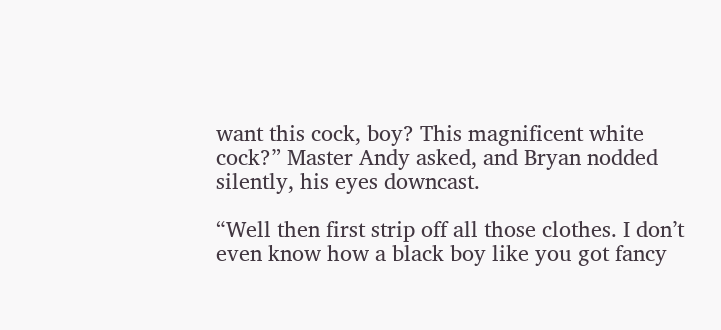want this cock, boy? This magnificent white cock?” Master Andy asked, and Bryan nodded silently, his eyes downcast.

“Well then first strip off all those clothes. I don’t even know how a black boy like you got fancy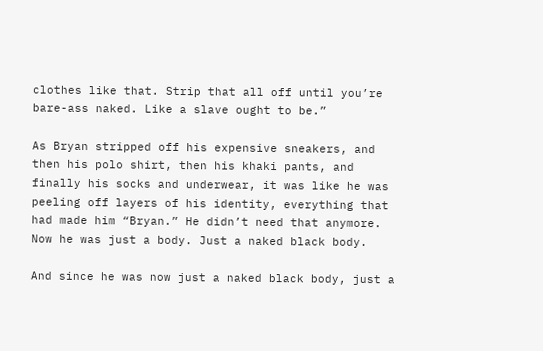clothes like that. Strip that all off until you’re bare-ass naked. Like a slave ought to be.”

As Bryan stripped off his expensive sneakers, and then his polo shirt, then his khaki pants, and finally his socks and underwear, it was like he was peeling off layers of his identity, everything that had made him “Bryan.” He didn’t need that anymore. Now he was just a body. Just a naked black body.

And since he was now just a naked black body, just a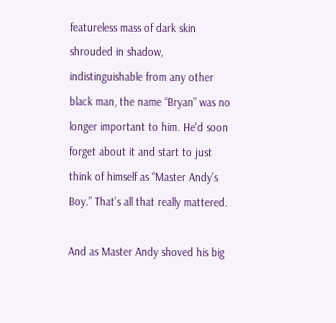featureless mass of dark skin shrouded in shadow, indistinguishable from any other black man, the name “Bryan” was no longer important to him. He’d soon forget about it and start to just think of himself as “Master Andy’s Boy.” That’s all that really mattered.

And as Master Andy shoved his big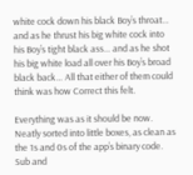white cock down his black Boy’s throat… and as he thrust his big white cock into his Boy’s tight black ass… and as he shot his big white load all over his Boy’s broad black back… All that either of them could think was how Correct this felt.

Everything was as it should be now. Neatly sorted into little boxes, as clean as the 1s and 0s of the app’s binary code. Sub and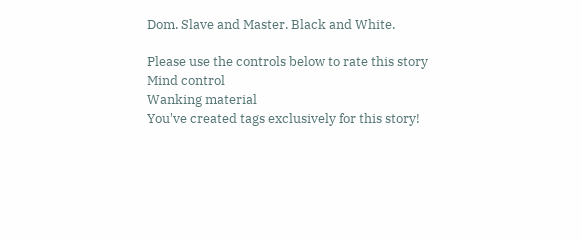Dom. Slave and Master. Black and White.

Please use the controls below to rate this story
Mind control
Wanking material
You've created tags exclusively for this story!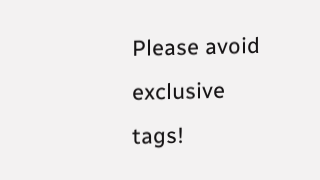Please avoid exclusive tags!